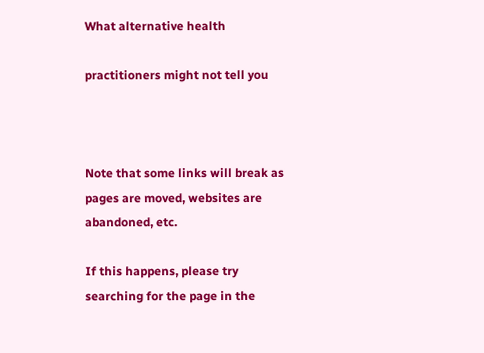What alternative health

practitioners might not tell you



Note that some links will break as pages are moved, websites are abandoned, etc.

If this happens, please try searching for the page in the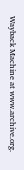Wayback Machine at www.archive.org.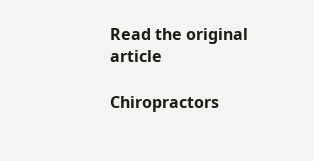Read the original article

Chiropractors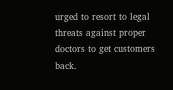urged to resort to legal threats against proper doctors to get customers back.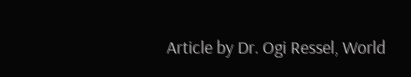Article by Dr. Ogi Ressel, World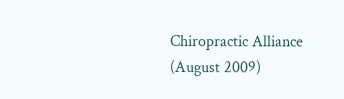Chiropractic Alliance (August 2009)